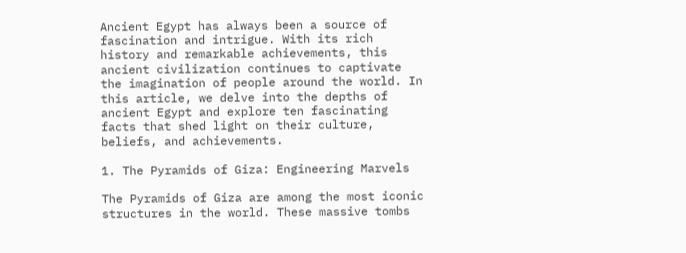Ancient Egypt has always been a source of fascination and intrigue. With its rich history and remarkable achievements, this ancient civilization continues to captivate the imagination of people around the world. In this article, we delve into the depths of ancient Egypt and explore ten fascinating facts that shed light on their culture, beliefs, and achievements.

1. The Pyramids of Giza: Engineering Marvels

The Pyramids of Giza are among the most iconic structures in the world. These massive tombs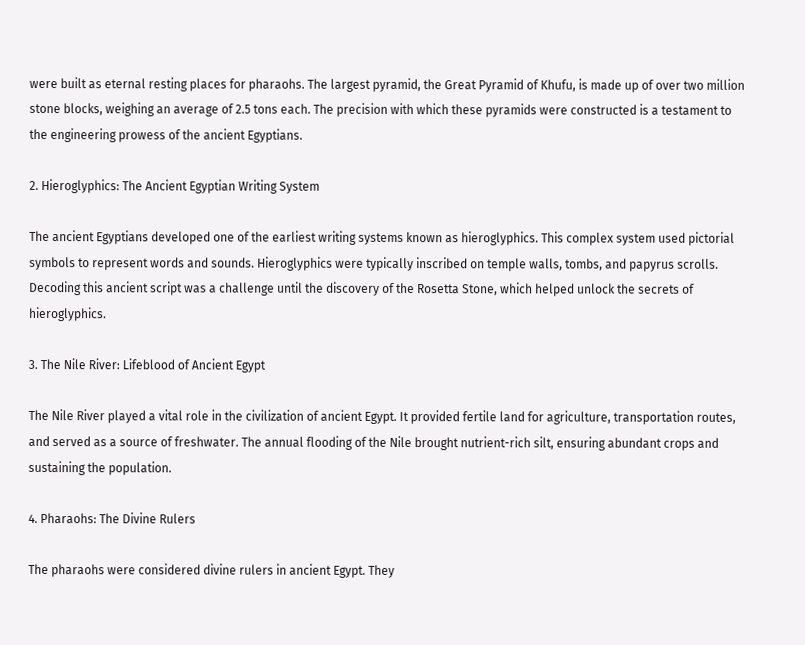were built as eternal resting places for pharaohs. The largest pyramid, the Great Pyramid of Khufu, is made up of over two million stone blocks, weighing an average of 2.5 tons each. The precision with which these pyramids were constructed is a testament to the engineering prowess of the ancient Egyptians.

2. Hieroglyphics: The Ancient Egyptian Writing System

The ancient Egyptians developed one of the earliest writing systems known as hieroglyphics. This complex system used pictorial symbols to represent words and sounds. Hieroglyphics were typically inscribed on temple walls, tombs, and papyrus scrolls. Decoding this ancient script was a challenge until the discovery of the Rosetta Stone, which helped unlock the secrets of hieroglyphics.

3. The Nile River: Lifeblood of Ancient Egypt

The Nile River played a vital role in the civilization of ancient Egypt. It provided fertile land for agriculture, transportation routes, and served as a source of freshwater. The annual flooding of the Nile brought nutrient-rich silt, ensuring abundant crops and sustaining the population.

4. Pharaohs: The Divine Rulers

The pharaohs were considered divine rulers in ancient Egypt. They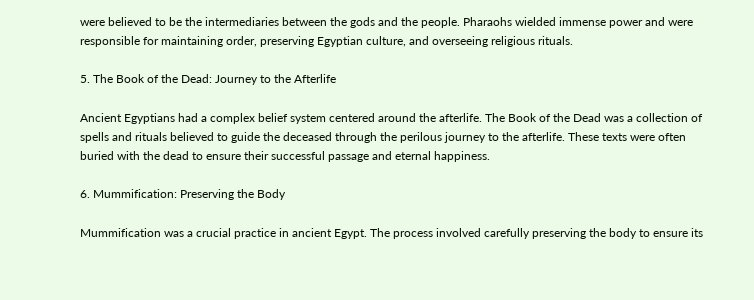were believed to be the intermediaries between the gods and the people. Pharaohs wielded immense power and were responsible for maintaining order, preserving Egyptian culture, and overseeing religious rituals.

5. The Book of the Dead: Journey to the Afterlife

Ancient Egyptians had a complex belief system centered around the afterlife. The Book of the Dead was a collection of spells and rituals believed to guide the deceased through the perilous journey to the afterlife. These texts were often buried with the dead to ensure their successful passage and eternal happiness.

6. Mummification: Preserving the Body

Mummification was a crucial practice in ancient Egypt. The process involved carefully preserving the body to ensure its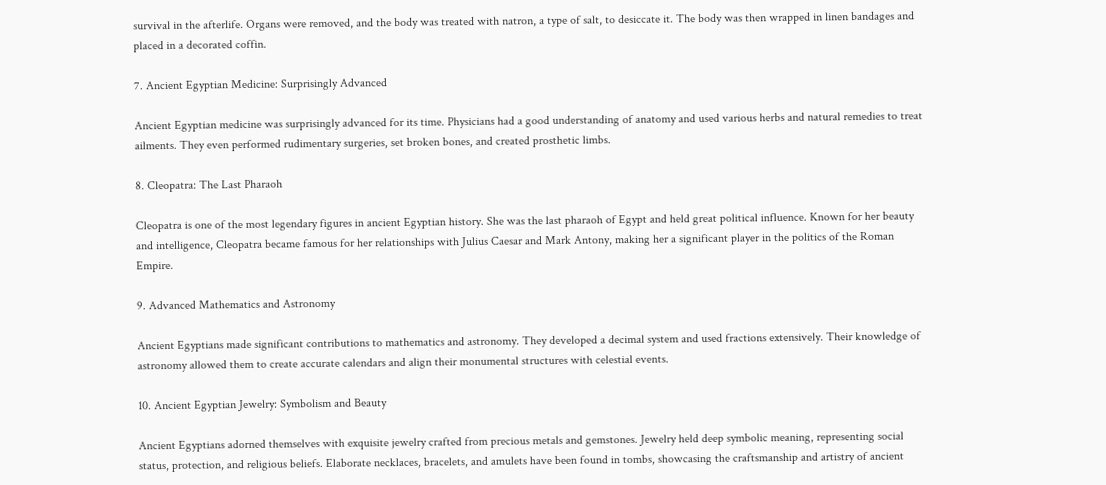survival in the afterlife. Organs were removed, and the body was treated with natron, a type of salt, to desiccate it. The body was then wrapped in linen bandages and placed in a decorated coffin.

7. Ancient Egyptian Medicine: Surprisingly Advanced

Ancient Egyptian medicine was surprisingly advanced for its time. Physicians had a good understanding of anatomy and used various herbs and natural remedies to treat ailments. They even performed rudimentary surgeries, set broken bones, and created prosthetic limbs.

8. Cleopatra: The Last Pharaoh

Cleopatra is one of the most legendary figures in ancient Egyptian history. She was the last pharaoh of Egypt and held great political influence. Known for her beauty and intelligence, Cleopatra became famous for her relationships with Julius Caesar and Mark Antony, making her a significant player in the politics of the Roman Empire.

9. Advanced Mathematics and Astronomy

Ancient Egyptians made significant contributions to mathematics and astronomy. They developed a decimal system and used fractions extensively. Their knowledge of astronomy allowed them to create accurate calendars and align their monumental structures with celestial events.

10. Ancient Egyptian Jewelry: Symbolism and Beauty

Ancient Egyptians adorned themselves with exquisite jewelry crafted from precious metals and gemstones. Jewelry held deep symbolic meaning, representing social status, protection, and religious beliefs. Elaborate necklaces, bracelets, and amulets have been found in tombs, showcasing the craftsmanship and artistry of ancient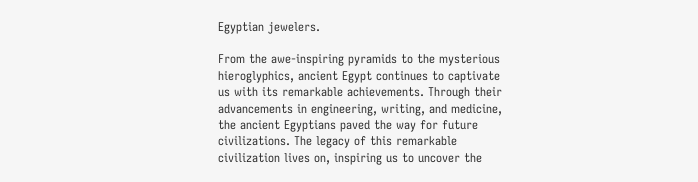Egyptian jewelers.

From the awe-inspiring pyramids to the mysterious hieroglyphics, ancient Egypt continues to captivate us with its remarkable achievements. Through their advancements in engineering, writing, and medicine, the ancient Egyptians paved the way for future civilizations. The legacy of this remarkable civilization lives on, inspiring us to uncover the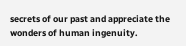secrets of our past and appreciate the wonders of human ingenuity.